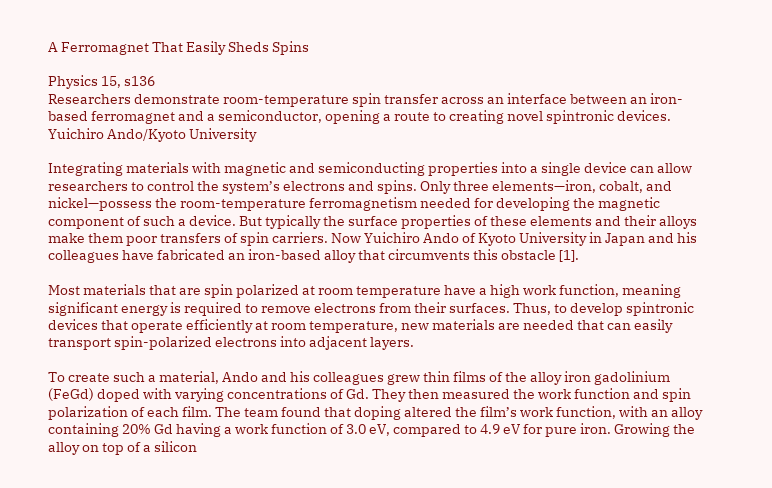A Ferromagnet That Easily Sheds Spins

Physics 15, s136
Researchers demonstrate room-temperature spin transfer across an interface between an iron-based ferromagnet and a semiconductor, opening a route to creating novel spintronic devices.
Yuichiro Ando/Kyoto University

Integrating materials with magnetic and semiconducting properties into a single device can allow researchers to control the system’s electrons and spins. Only three elements—iron, cobalt, and nickel—possess the room-temperature ferromagnetism needed for developing the magnetic component of such a device. But typically the surface properties of these elements and their alloys make them poor transfers of spin carriers. Now Yuichiro Ando of Kyoto University in Japan and his colleagues have fabricated an iron-based alloy that circumvents this obstacle [1].

Most materials that are spin polarized at room temperature have a high work function, meaning significant energy is required to remove electrons from their surfaces. Thus, to develop spintronic devices that operate efficiently at room temperature, new materials are needed that can easily transport spin-polarized electrons into adjacent layers.

To create such a material, Ando and his colleagues grew thin films of the alloy iron gadolinium (FeGd) doped with varying concentrations of Gd. They then measured the work function and spin polarization of each film. The team found that doping altered the film’s work function, with an alloy containing 20% Gd having a work function of 3.0 eV, compared to 4.9 eV for pure iron. Growing the alloy on top of a silicon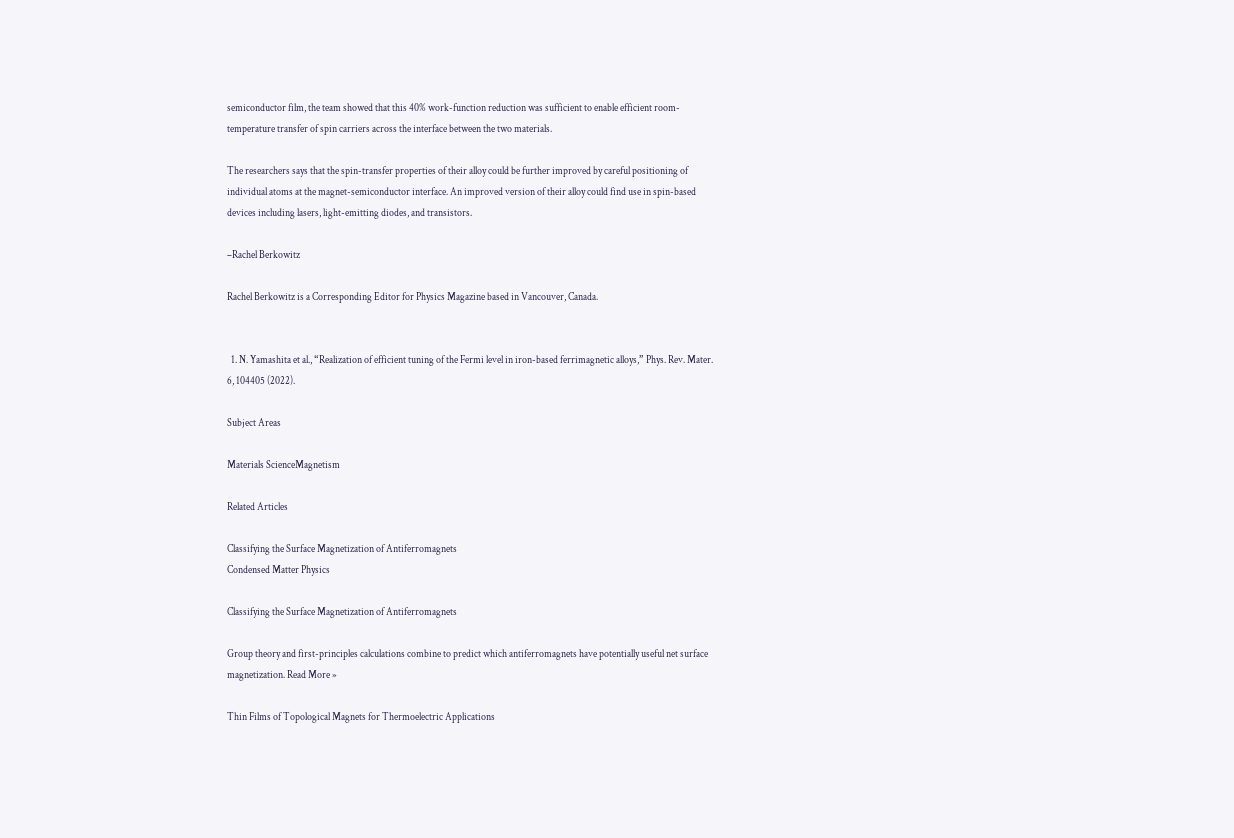semiconductor film, the team showed that this 40% work-function reduction was sufficient to enable efficient room-temperature transfer of spin carriers across the interface between the two materials.

The researchers says that the spin-transfer properties of their alloy could be further improved by careful positioning of individual atoms at the magnet-semiconductor interface. An improved version of their alloy could find use in spin-based devices including lasers, light-emitting diodes, and transistors.

–Rachel Berkowitz

Rachel Berkowitz is a Corresponding Editor for Physics Magazine based in Vancouver, Canada.


  1. N. Yamashita et al., “Realization of efficient tuning of the Fermi level in iron-based ferrimagnetic alloys,” Phys. Rev. Mater. 6, 104405 (2022).

Subject Areas

Materials ScienceMagnetism

Related Articles

Classifying the Surface Magnetization of Antiferromagnets
Condensed Matter Physics

Classifying the Surface Magnetization of Antiferromagnets

Group theory and first-principles calculations combine to predict which antiferromagnets have potentially useful net surface magnetization. Read More »

Thin Films of Topological Magnets for Thermoelectric Applications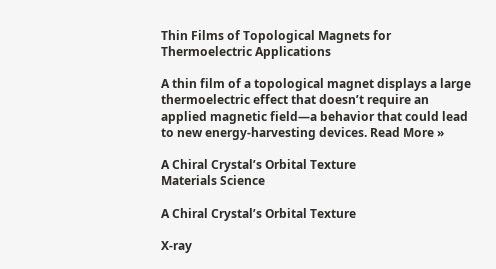Thin Films of Topological Magnets for Thermoelectric Applications

A thin film of a topological magnet displays a large thermoelectric effect that doesn’t require an applied magnetic field—a behavior that could lead to new energy-harvesting devices. Read More »

A Chiral Crystal’s Orbital Texture
Materials Science

A Chiral Crystal’s Orbital Texture

X-ray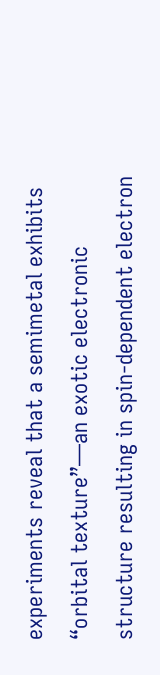experiments reveal that a semimetal exhibits “orbital texture”—an exotic electronic structure resulting in spin-dependent electron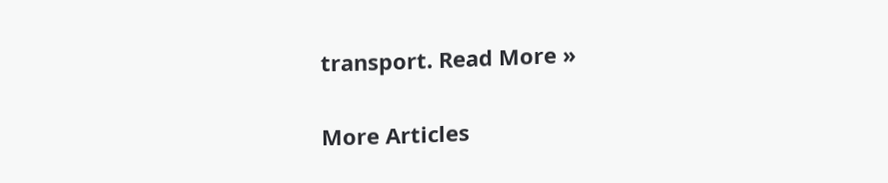transport. Read More »

More Articles